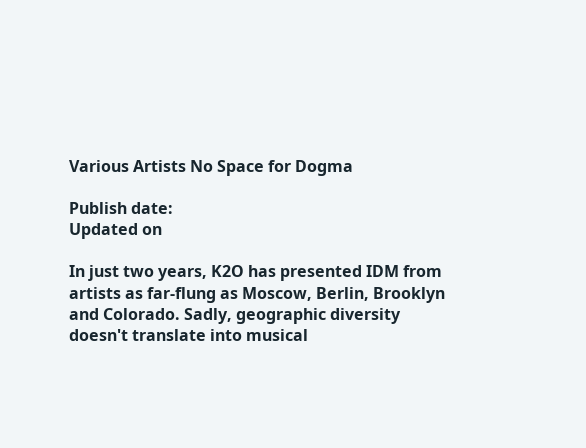Various Artists No Space for Dogma

Publish date:
Updated on

In just two years, K2O has presented IDM from artists as far-flung as Moscow, Berlin, Brooklyn and Colorado. Sadly, geographic diversity doesn't translate into musical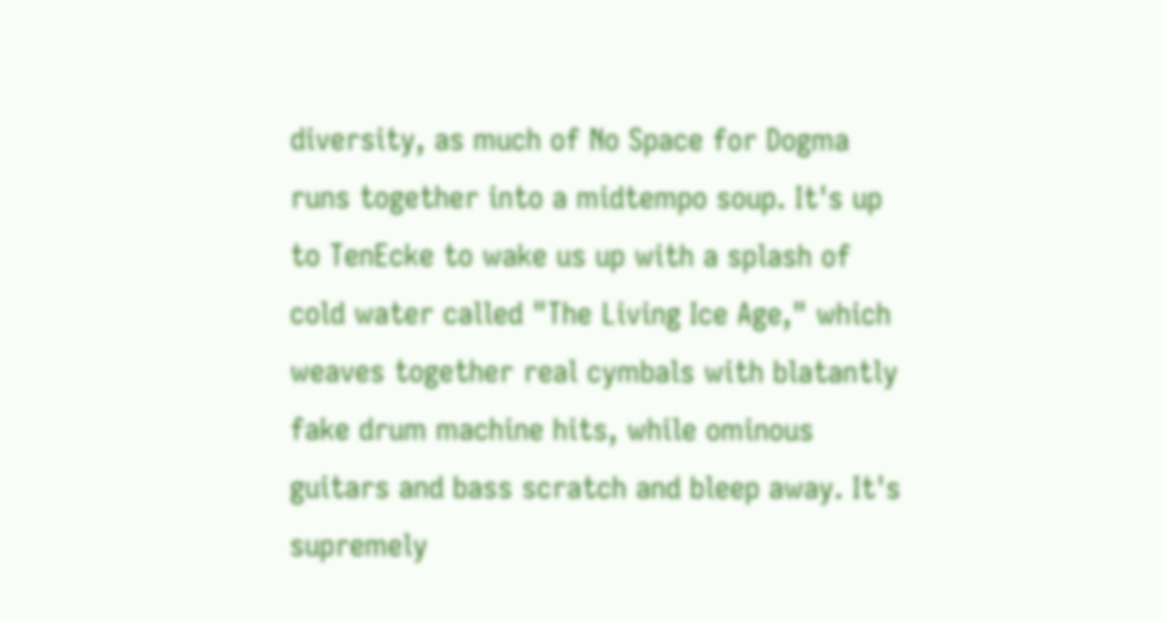diversity, as much of No Space for Dogma runs together into a midtempo soup. It's up to TenEcke to wake us up with a splash of cold water called "The Living Ice Age," which weaves together real cymbals with blatantly fake drum machine hits, while ominous guitars and bass scratch and bleep away. It's supremely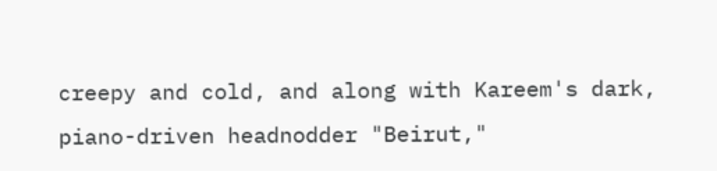creepy and cold, and along with Kareem's dark, piano-driven headnodder "Beirut,"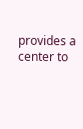provides a center to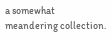a somewhat meandering collection.